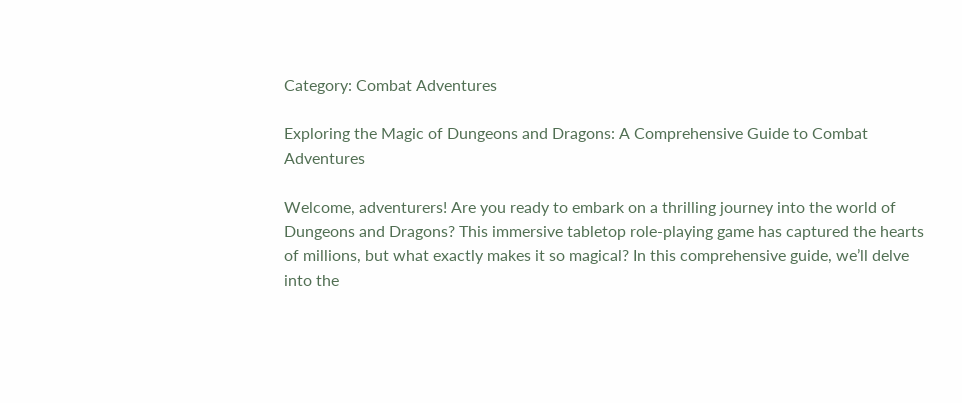Category: Combat Adventures

Exploring the Magic of Dungeons and Dragons: A Comprehensive Guide to Combat Adventures

Welcome, adventurers! Are you ready to embark on a thrilling journey into the world of Dungeons and Dragons? This immersive tabletop role-playing game has captured the hearts of millions, but what exactly makes it so magical? In this comprehensive guide, we’ll delve into the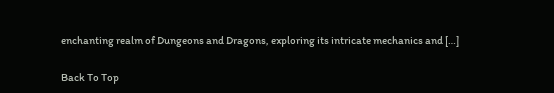enchanting realm of Dungeons and Dragons, exploring its intricate mechanics and […]

Back To Top